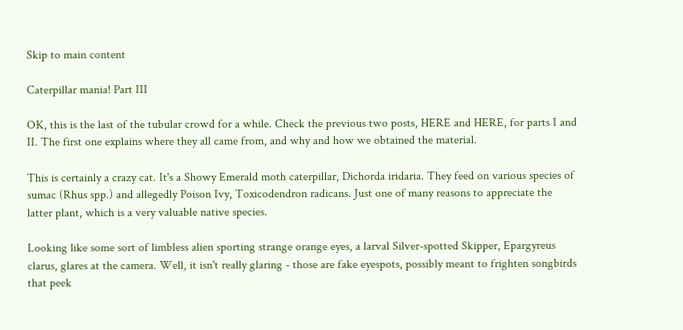Skip to main content

Caterpillar mania! Part III

OK, this is the last of the tubular crowd for a while. Check the previous two posts, HERE and HERE, for parts I and II. The first one explains where they all came from, and why and how we obtained the material.

This is certainly a crazy cat. It's a Showy Emerald moth caterpillar, Dichorda iridaria. They feed on various species of sumac (Rhus spp.) and allegedly Poison Ivy, Toxicodendron radicans. Just one of many reasons to appreciate the latter plant, which is a very valuable native species.

Looking like some sort of limbless alien sporting strange orange eyes, a larval Silver-spotted Skipper, Epargyreus clarus, glares at the camera. Well, it isn't really glaring - those are fake eyespots, possibly meant to frighten songbirds that peek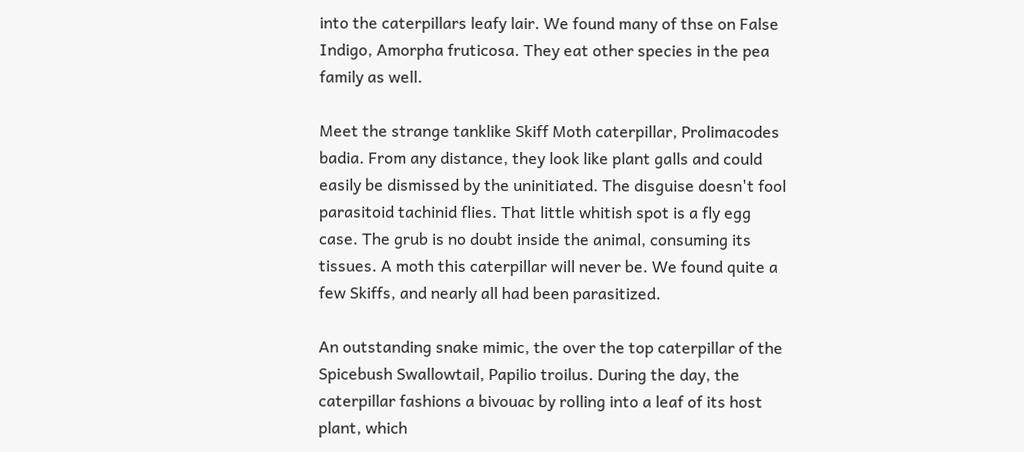into the caterpillars leafy lair. We found many of thse on False Indigo, Amorpha fruticosa. They eat other species in the pea family as well.

Meet the strange tanklike Skiff Moth caterpillar, Prolimacodes badia. From any distance, they look like plant galls and could easily be dismissed by the uninitiated. The disguise doesn't fool parasitoid tachinid flies. That little whitish spot is a fly egg case. The grub is no doubt inside the animal, consuming its tissues. A moth this caterpillar will never be. We found quite a few Skiffs, and nearly all had been parasitized.

An outstanding snake mimic, the over the top caterpillar of the Spicebush Swallowtail, Papilio troilus. During the day, the caterpillar fashions a bivouac by rolling into a leaf of its host plant, which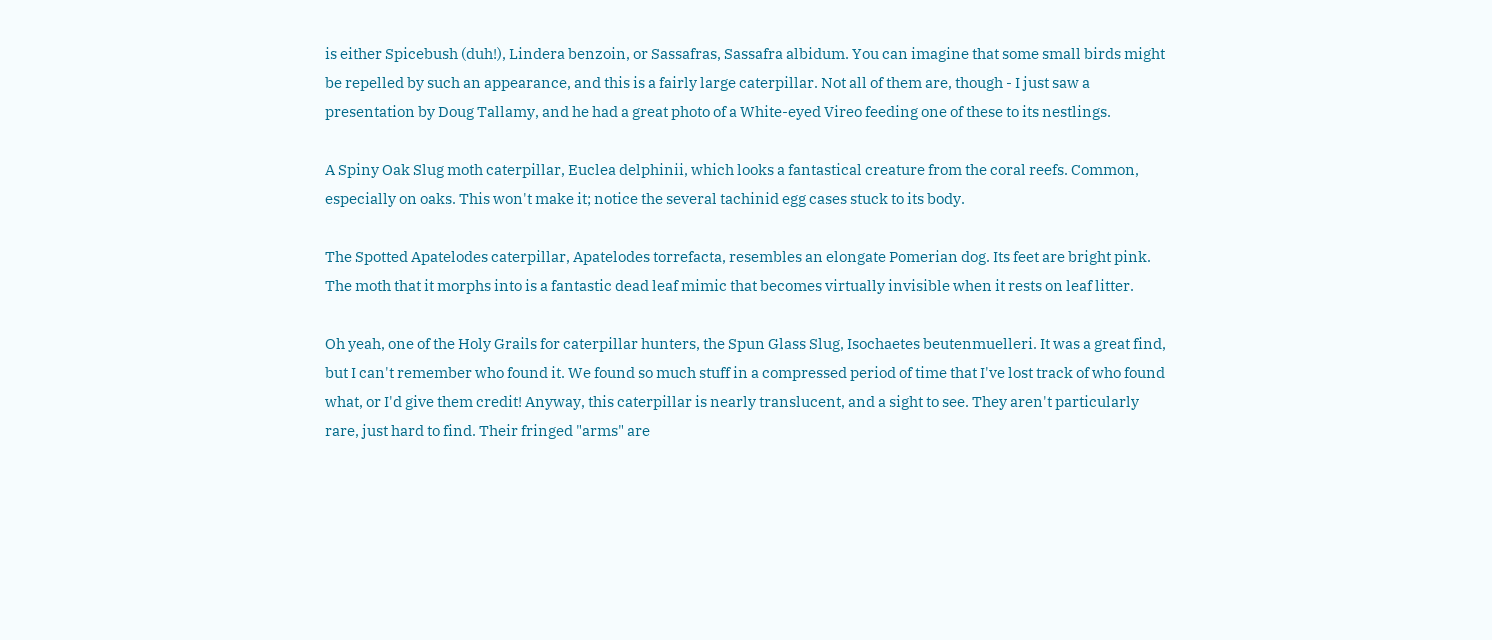is either Spicebush (duh!), Lindera benzoin, or Sassafras, Sassafra albidum. You can imagine that some small birds might be repelled by such an appearance, and this is a fairly large caterpillar. Not all of them are, though - I just saw a presentation by Doug Tallamy, and he had a great photo of a White-eyed Vireo feeding one of these to its nestlings.

A Spiny Oak Slug moth caterpillar, Euclea delphinii, which looks a fantastical creature from the coral reefs. Common, especially on oaks. This won't make it; notice the several tachinid egg cases stuck to its body.

The Spotted Apatelodes caterpillar, Apatelodes torrefacta, resembles an elongate Pomerian dog. Its feet are bright pink. The moth that it morphs into is a fantastic dead leaf mimic that becomes virtually invisible when it rests on leaf litter.

Oh yeah, one of the Holy Grails for caterpillar hunters, the Spun Glass Slug, Isochaetes beutenmuelleri. It was a great find, but I can't remember who found it. We found so much stuff in a compressed period of time that I've lost track of who found what, or I'd give them credit! Anyway, this caterpillar is nearly translucent, and a sight to see. They aren't particularly rare, just hard to find. Their fringed "arms" are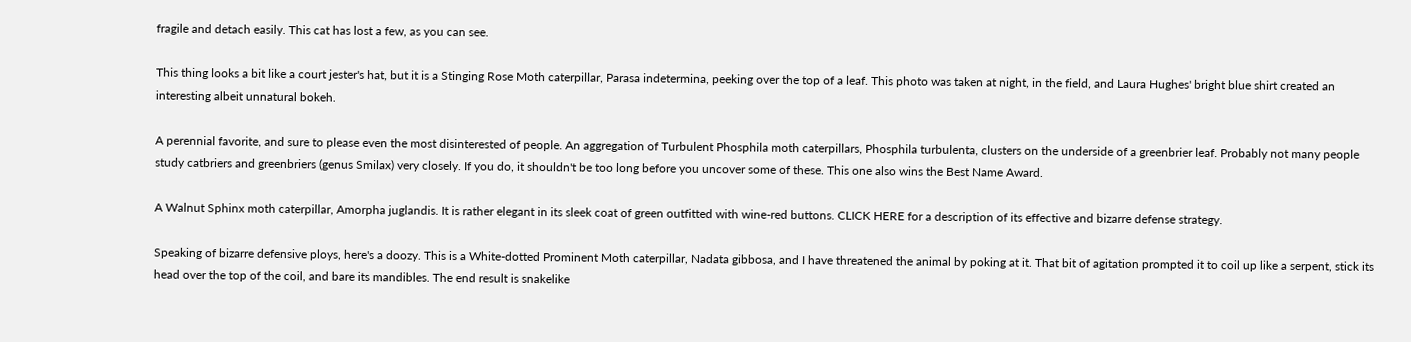fragile and detach easily. This cat has lost a few, as you can see.

This thing looks a bit like a court jester's hat, but it is a Stinging Rose Moth caterpillar, Parasa indetermina, peeking over the top of a leaf. This photo was taken at night, in the field, and Laura Hughes' bright blue shirt created an interesting albeit unnatural bokeh.

A perennial favorite, and sure to please even the most disinterested of people. An aggregation of Turbulent Phosphila moth caterpillars, Phosphila turbulenta, clusters on the underside of a greenbrier leaf. Probably not many people study catbriers and greenbriers (genus Smilax) very closely. If you do, it shouldn't be too long before you uncover some of these. This one also wins the Best Name Award.

A Walnut Sphinx moth caterpillar, Amorpha juglandis. It is rather elegant in its sleek coat of green outfitted with wine-red buttons. CLICK HERE for a description of its effective and bizarre defense strategy.

Speaking of bizarre defensive ploys, here's a doozy. This is a White-dotted Prominent Moth caterpillar, Nadata gibbosa, and I have threatened the animal by poking at it. That bit of agitation prompted it to coil up like a serpent, stick its head over the top of the coil, and bare its mandibles. The end result is snakelike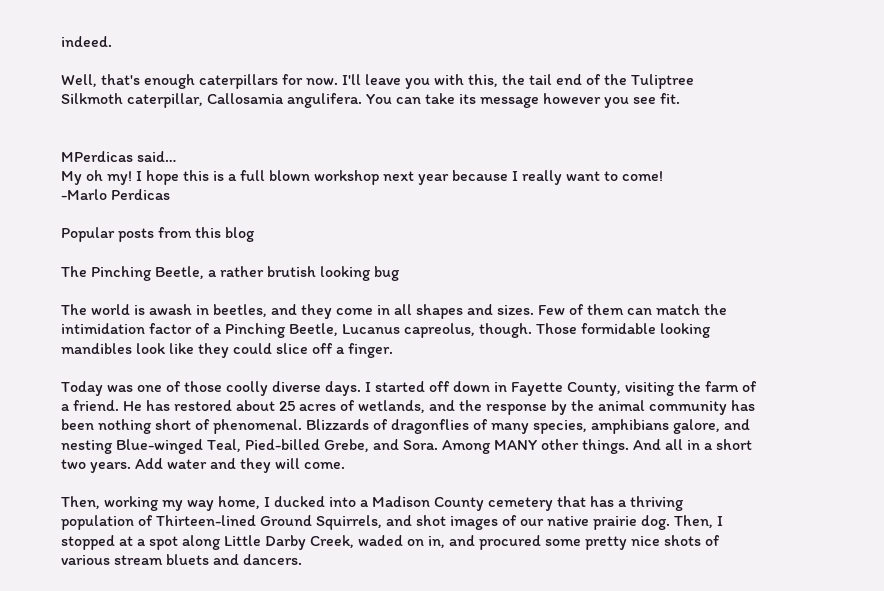indeed.

Well, that's enough caterpillars for now. I'll leave you with this, the tail end of the Tuliptree Silkmoth caterpillar, Callosamia angulifera. You can take its message however you see fit.


MPerdicas said…
My oh my! I hope this is a full blown workshop next year because I really want to come!
-Marlo Perdicas

Popular posts from this blog

The Pinching Beetle, a rather brutish looking bug

The world is awash in beetles, and they come in all shapes and sizes. Few of them can match the intimidation factor of a Pinching Beetle, Lucanus capreolus, though. Those formidable looking mandibles look like they could slice off a finger.

Today was one of those coolly diverse days. I started off down in Fayette County, visiting the farm of a friend. He has restored about 25 acres of wetlands, and the response by the animal community has been nothing short of phenomenal. Blizzards of dragonflies of many species, amphibians galore, and nesting Blue-winged Teal, Pied-billed Grebe, and Sora. Among MANY other things. And all in a short two years. Add water and they will come.

Then, working my way home, I ducked into a Madison County cemetery that has a thriving population of Thirteen-lined Ground Squirrels, and shot images of our native prairie dog. Then, I stopped at a spot along Little Darby Creek, waded on in, and procured some pretty nice shots of various stream bluets and dancers.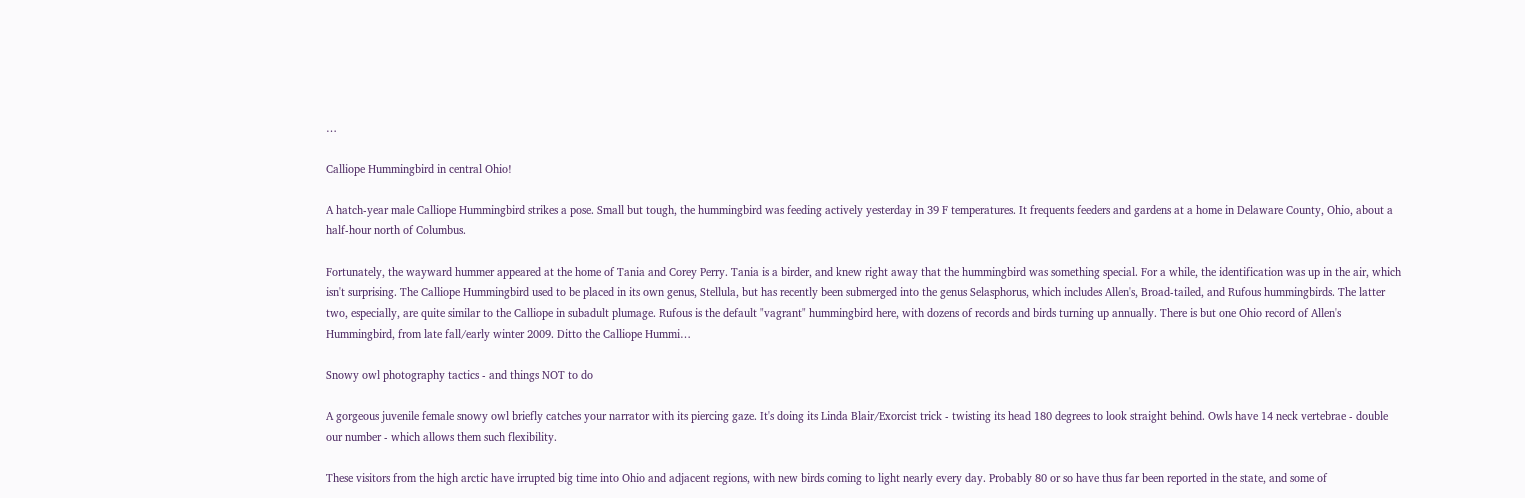…

Calliope Hummingbird in central Ohio!

A hatch-year male Calliope Hummingbird strikes a pose. Small but tough, the hummingbird was feeding actively yesterday in 39 F temperatures. It frequents feeders and gardens at a home in Delaware County, Ohio, about a half-hour north of Columbus.

Fortunately, the wayward hummer appeared at the home of Tania and Corey Perry. Tania is a birder, and knew right away that the hummingbird was something special. For a while, the identification was up in the air, which isn't surprising. The Calliope Hummingbird used to be placed in its own genus, Stellula, but has recently been submerged into the genus Selasphorus, which includes Allen's, Broad-tailed, and Rufous hummingbirds. The latter two, especially, are quite similar to the Calliope in subadult plumage. Rufous is the default "vagrant" hummingbird here, with dozens of records and birds turning up annually. There is but one Ohio record of Allen's Hummingbird, from late fall/early winter 2009. Ditto the Calliope Hummi…

Snowy owl photography tactics - and things NOT to do

A gorgeous juvenile female snowy owl briefly catches your narrator with its piercing gaze. It's doing its Linda Blair/Exorcist trick - twisting its head 180 degrees to look straight behind. Owls have 14 neck vertebrae - double our number - which allows them such flexibility.

These visitors from the high arctic have irrupted big time into Ohio and adjacent regions, with new birds coming to light nearly every day. Probably 80 or so have thus far been reported in the state, and some of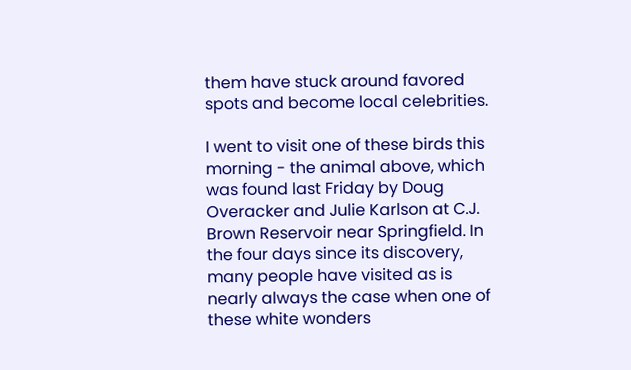them have stuck around favored spots and become local celebrities.

I went to visit one of these birds this morning - the animal above, which was found last Friday by Doug Overacker and Julie Karlson at C.J. Brown Reservoir near Springfield. In the four days since its discovery, many people have visited as is nearly always the case when one of these white wonders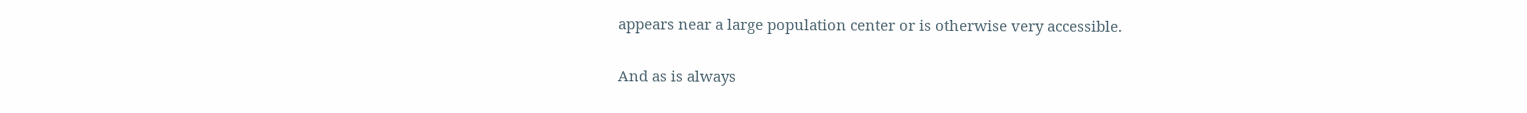appears near a large population center or is otherwise very accessible.

And as is always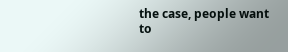the case, people want to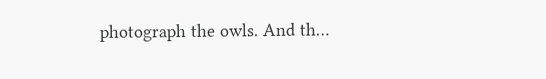photograph the owls. And th…